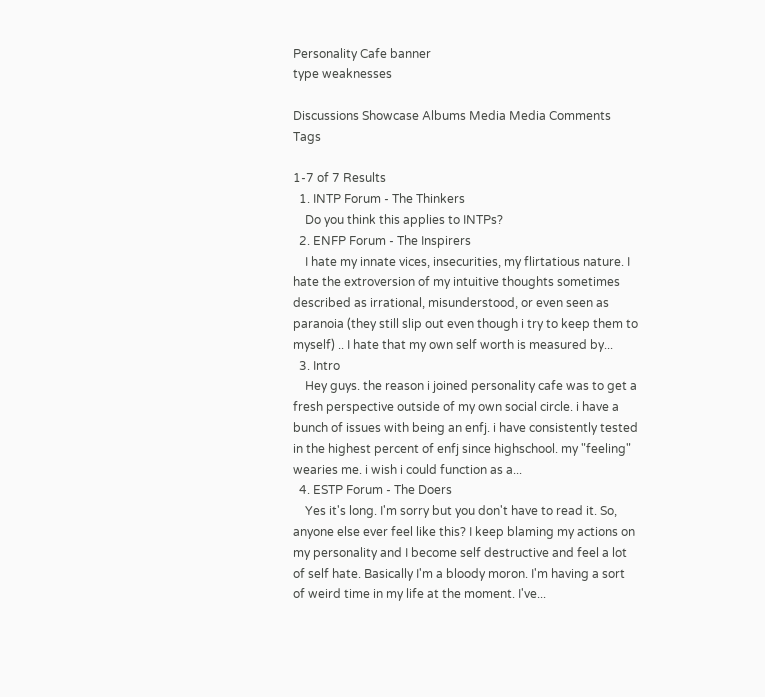Personality Cafe banner
type weaknesses

Discussions Showcase Albums Media Media Comments Tags

1-7 of 7 Results
  1. INTP Forum - The Thinkers
    Do you think this applies to INTPs?
  2. ENFP Forum - The Inspirers
    I hate my innate vices, insecurities, my flirtatious nature. I hate the extroversion of my intuitive thoughts sometimes described as irrational, misunderstood, or even seen as paranoia (they still slip out even though i try to keep them to myself) .. I hate that my own self worth is measured by...
  3. Intro
    Hey guys. the reason i joined personality cafe was to get a fresh perspective outside of my own social circle. i have a bunch of issues with being an enfj. i have consistently tested in the highest percent of enfj since highschool. my "feeling" wearies me. i wish i could function as a...
  4. ESTP Forum - The Doers
    Yes it's long. I'm sorry but you don't have to read it. So, anyone else ever feel like this? I keep blaming my actions on my personality and I become self destructive and feel a lot of self hate. Basically I'm a bloody moron. I'm having a sort of weird time in my life at the moment. I've...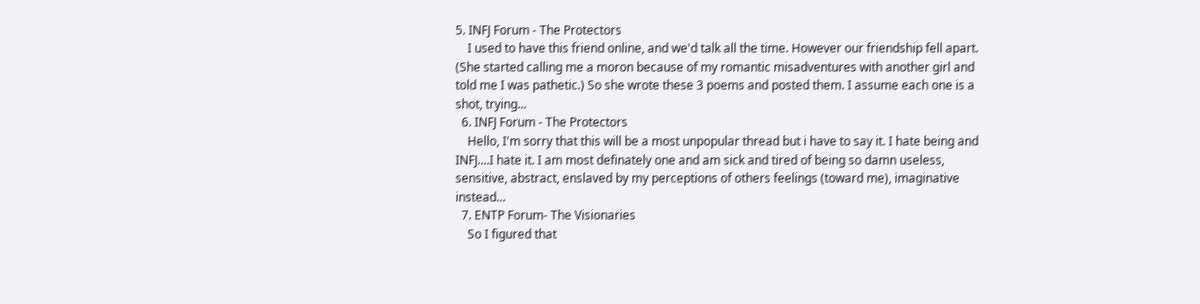5. INFJ Forum - The Protectors
    I used to have this friend online, and we'd talk all the time. However our friendship fell apart. (She started calling me a moron because of my romantic misadventures with another girl and told me I was pathetic.) So she wrote these 3 poems and posted them. I assume each one is a shot, trying...
  6. INFJ Forum - The Protectors
    Hello, I'm sorry that this will be a most unpopular thread but i have to say it. I hate being and INFJ....I hate it. I am most definately one and am sick and tired of being so damn useless, sensitive, abstract, enslaved by my perceptions of others feelings (toward me), imaginative instead...
  7. ENTP Forum- The Visionaries
    So I figured that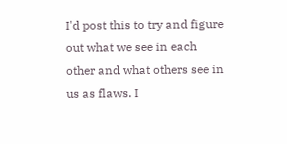I'd post this to try and figure out what we see in each other and what others see in us as flaws. I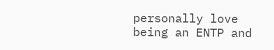personally love being an ENTP and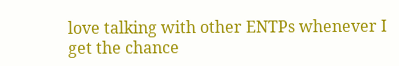love talking with other ENTPs whenever I get the chance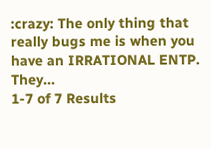:crazy: The only thing that really bugs me is when you have an IRRATIONAL ENTP. They...
1-7 of 7 Results